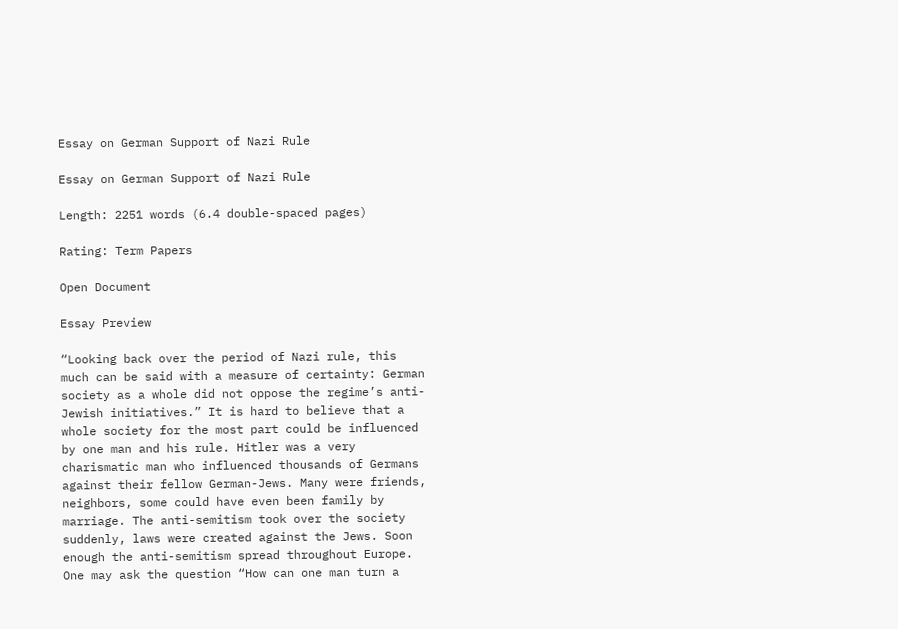Essay on German Support of Nazi Rule

Essay on German Support of Nazi Rule

Length: 2251 words (6.4 double-spaced pages)

Rating: Term Papers

Open Document

Essay Preview

“Looking back over the period of Nazi rule, this much can be said with a measure of certainty: German society as a whole did not oppose the regime’s anti-Jewish initiatives.” It is hard to believe that a whole society for the most part could be influenced by one man and his rule. Hitler was a very charismatic man who influenced thousands of Germans against their fellow German-Jews. Many were friends, neighbors, some could have even been family by marriage. The anti-semitism took over the society suddenly, laws were created against the Jews. Soon enough the anti-semitism spread throughout Europe.
One may ask the question “How can one man turn a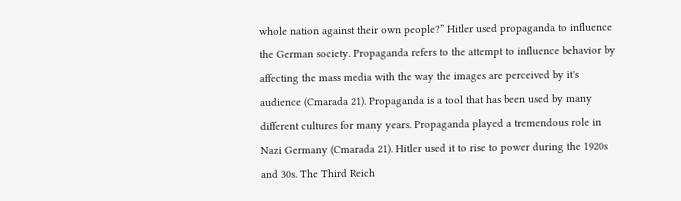whole nation against their own people?” Hitler used propaganda to influence the German society. Propaganda refers to the attempt to influence behavior by affecting the mass media with the way the images are perceived by it's audience (Cmarada 21). Propaganda is a tool that has been used by many different cultures for many years. Propaganda played a tremendous role in Nazi Germany (Cmarada 21). Hitler used it to rise to power during the 1920s and 30s. The Third Reich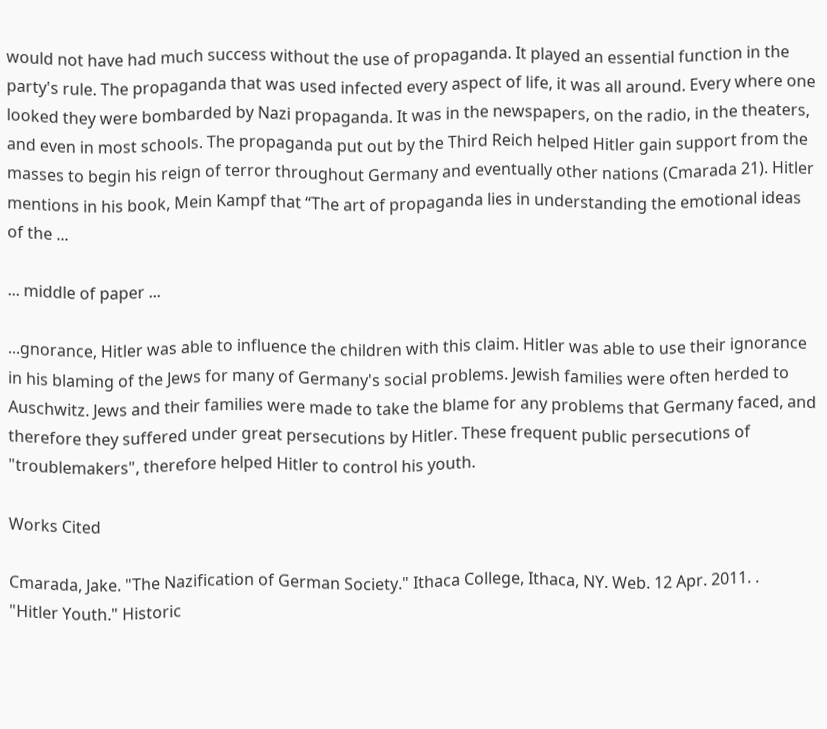would not have had much success without the use of propaganda. It played an essential function in the party's rule. The propaganda that was used infected every aspect of life, it was all around. Every where one looked they were bombarded by Nazi propaganda. It was in the newspapers, on the radio, in the theaters, and even in most schools. The propaganda put out by the Third Reich helped Hitler gain support from the masses to begin his reign of terror throughout Germany and eventually other nations (Cmarada 21). Hitler mentions in his book, Mein Kampf that “The art of propaganda lies in understanding the emotional ideas of the ...

... middle of paper ...

...gnorance, Hitler was able to influence the children with this claim. Hitler was able to use their ignorance in his blaming of the Jews for many of Germany's social problems. Jewish families were often herded to Auschwitz. Jews and their families were made to take the blame for any problems that Germany faced, and therefore they suffered under great persecutions by Hitler. These frequent public persecutions of "troublemakers", therefore helped Hitler to control his youth.

Works Cited

Cmarada, Jake. "The Nazification of German Society." Ithaca College, Ithaca, NY. Web. 12 Apr. 2011. .
"Hitler Youth." Historic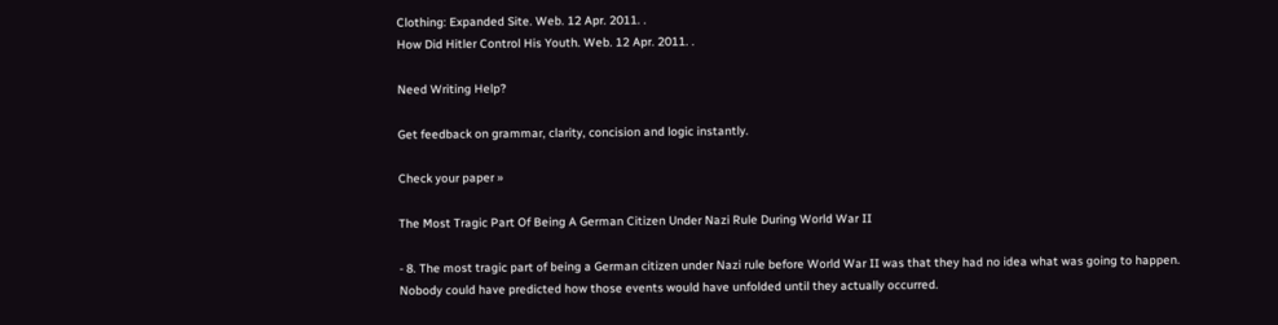Clothing: Expanded Site. Web. 12 Apr. 2011. .
How Did Hitler Control His Youth. Web. 12 Apr. 2011. .

Need Writing Help?

Get feedback on grammar, clarity, concision and logic instantly.

Check your paper »

The Most Tragic Part Of Being A German Citizen Under Nazi Rule During World War II

- 8. The most tragic part of being a German citizen under Nazi rule before World War II was that they had no idea what was going to happen. Nobody could have predicted how those events would have unfolded until they actually occurred.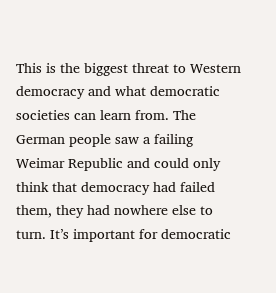This is the biggest threat to Western democracy and what democratic societies can learn from. The German people saw a failing Weimar Republic and could only think that democracy had failed them, they had nowhere else to turn. It’s important for democratic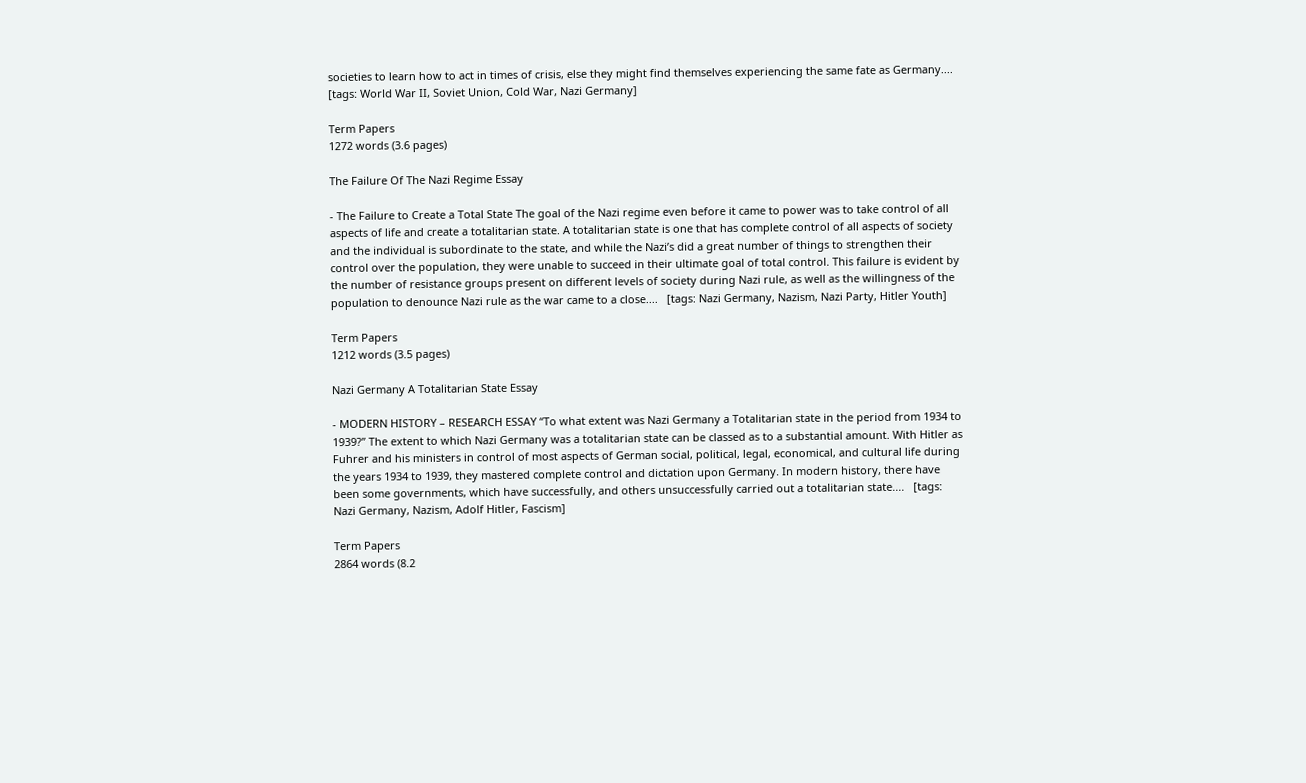societies to learn how to act in times of crisis, else they might find themselves experiencing the same fate as Germany....   [tags: World War II, Soviet Union, Cold War, Nazi Germany]

Term Papers
1272 words (3.6 pages)

The Failure Of The Nazi Regime Essay

- The Failure to Create a Total State The goal of the Nazi regime even before it came to power was to take control of all aspects of life and create a totalitarian state. A totalitarian state is one that has complete control of all aspects of society and the individual is subordinate to the state, and while the Nazi’s did a great number of things to strengthen their control over the population, they were unable to succeed in their ultimate goal of total control. This failure is evident by the number of resistance groups present on different levels of society during Nazi rule, as well as the willingness of the population to denounce Nazi rule as the war came to a close....   [tags: Nazi Germany, Nazism, Nazi Party, Hitler Youth]

Term Papers
1212 words (3.5 pages)

Nazi Germany A Totalitarian State Essay

- MODERN HISTORY – RESEARCH ESSAY “To what extent was Nazi Germany a Totalitarian state in the period from 1934 to 1939?” The extent to which Nazi Germany was a totalitarian state can be classed as to a substantial amount. With Hitler as Fuhrer and his ministers in control of most aspects of German social, political, legal, economical, and cultural life during the years 1934 to 1939, they mastered complete control and dictation upon Germany. In modern history, there have been some governments, which have successfully, and others unsuccessfully carried out a totalitarian state....   [tags: Nazi Germany, Nazism, Adolf Hitler, Fascism]

Term Papers
2864 words (8.2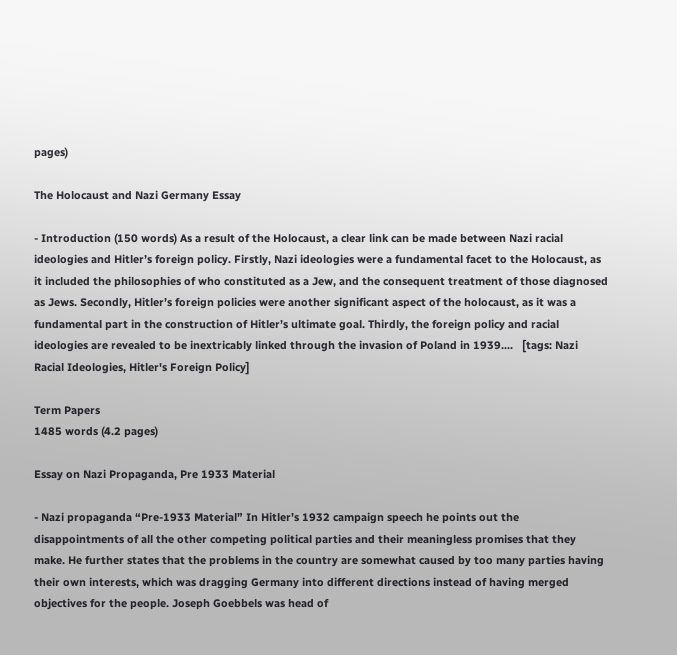pages)

The Holocaust and Nazi Germany Essay

- Introduction (150 words) As a result of the Holocaust, a clear link can be made between Nazi racial ideologies and Hitler’s foreign policy. Firstly, Nazi ideologies were a fundamental facet to the Holocaust, as it included the philosophies of who constituted as a Jew, and the consequent treatment of those diagnosed as Jews. Secondly, Hitler’s foreign policies were another significant aspect of the holocaust, as it was a fundamental part in the construction of Hitler’s ultimate goal. Thirdly, the foreign policy and racial ideologies are revealed to be inextricably linked through the invasion of Poland in 1939....   [tags: Nazi Racial Ideologies, Hitler's Foreign Policy]

Term Papers
1485 words (4.2 pages)

Essay on Nazi Propaganda, Pre 1933 Material

- Nazi propaganda “Pre-1933 Material” In Hitler’s 1932 campaign speech he points out the disappointments of all the other competing political parties and their meaningless promises that they make. He further states that the problems in the country are somewhat caused by too many parties having their own interests, which was dragging Germany into different directions instead of having merged objectives for the people. Joseph Goebbels was head of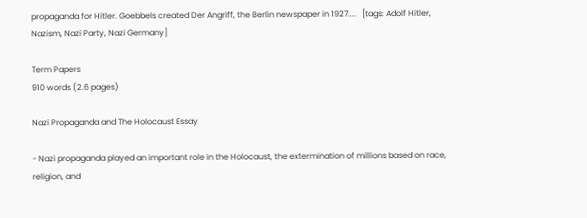propaganda for Hitler. Goebbels created Der Angriff, the Berlin newspaper in 1927....   [tags: Adolf Hitler, Nazism, Nazi Party, Nazi Germany]

Term Papers
910 words (2.6 pages)

Nazi Propaganda and The Holocaust Essay

- Nazi propaganda played an important role in the Holocaust, the extermination of millions based on race, religion, and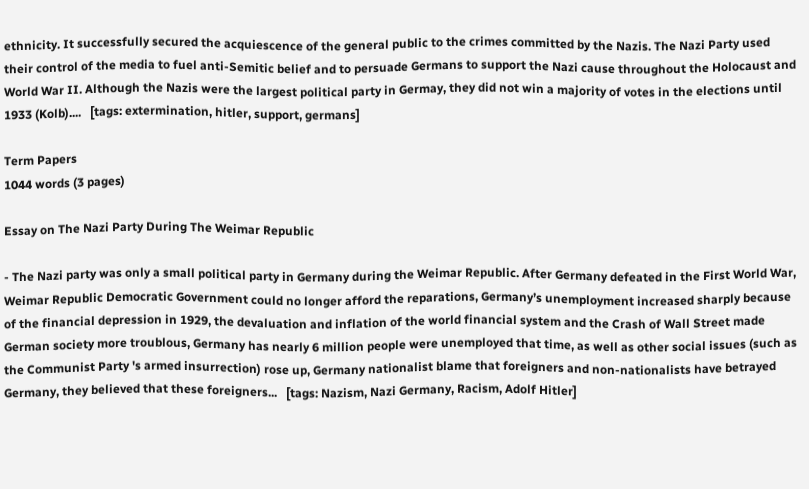ethnicity. It successfully secured the acquiescence of the general public to the crimes committed by the Nazis. The Nazi Party used their control of the media to fuel anti-Semitic belief and to persuade Germans to support the Nazi cause throughout the Holocaust and World War II. Although the Nazis were the largest political party in Germay, they did not win a majority of votes in the elections until 1933 (Kolb)....   [tags: extermination, hitler, support, germans]

Term Papers
1044 words (3 pages)

Essay on The Nazi Party During The Weimar Republic

- The Nazi party was only a small political party in Germany during the Weimar Republic. After Germany defeated in the First World War, Weimar Republic Democratic Government could no longer afford the reparations, Germany’s unemployment increased sharply because of the financial depression in 1929, the devaluation and inflation of the world financial system and the Crash of Wall Street made German society more troublous, Germany has nearly 6 million people were unemployed that time, as well as other social issues (such as the Communist Party 's armed insurrection) rose up, Germany nationalist blame that foreigners and non-nationalists have betrayed Germany, they believed that these foreigners...   [tags: Nazism, Nazi Germany, Racism, Adolf Hitler]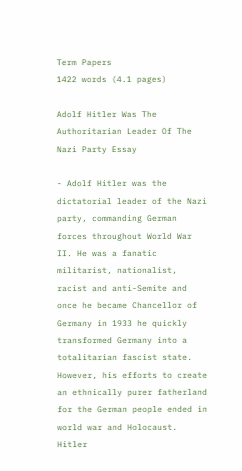Term Papers
1422 words (4.1 pages)

Adolf Hitler Was The Authoritarian Leader Of The Nazi Party Essay

- Adolf Hitler was the dictatorial leader of the Nazi party, commanding German forces throughout World War II. He was a fanatic militarist, nationalist, racist and anti-Semite and once he became Chancellor of Germany in 1933 he quickly transformed Germany into a totalitarian fascist state. However, his efforts to create an ethnically purer fatherland for the German people ended in world war and Holocaust. Hitler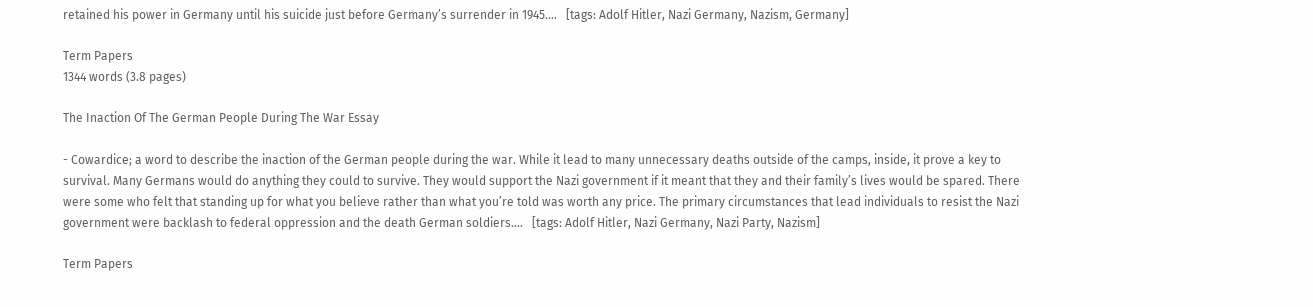retained his power in Germany until his suicide just before Germany’s surrender in 1945....   [tags: Adolf Hitler, Nazi Germany, Nazism, Germany]

Term Papers
1344 words (3.8 pages)

The Inaction Of The German People During The War Essay

- Cowardice; a word to describe the inaction of the German people during the war. While it lead to many unnecessary deaths outside of the camps, inside, it prove a key to survival. Many Germans would do anything they could to survive. They would support the Nazi government if it meant that they and their family’s lives would be spared. There were some who felt that standing up for what you believe rather than what you’re told was worth any price. The primary circumstances that lead individuals to resist the Nazi government were backlash to federal oppression and the death German soldiers....   [tags: Adolf Hitler, Nazi Germany, Nazi Party, Nazism]

Term Papers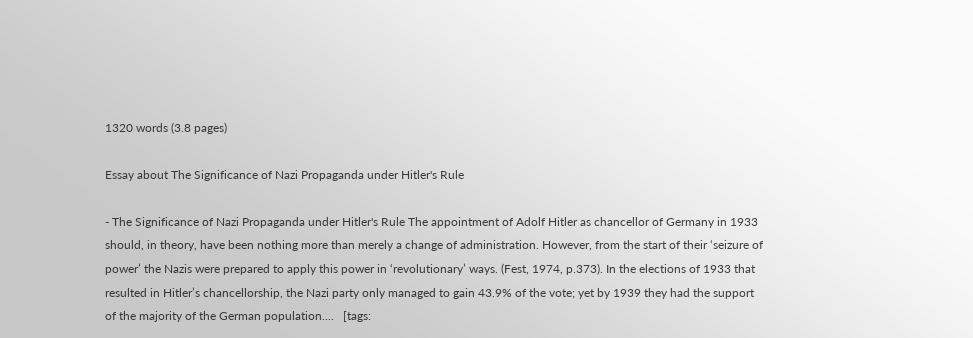1320 words (3.8 pages)

Essay about The Significance of Nazi Propaganda under Hitler's Rule

- The Significance of Nazi Propaganda under Hitler's Rule The appointment of Adolf Hitler as chancellor of Germany in 1933 should, in theory, have been nothing more than merely a change of administration. However, from the start of their ‘seizure of power’ the Nazis were prepared to apply this power in ‘revolutionary’ ways. (Fest, 1974, p.373). In the elections of 1933 that resulted in Hitler’s chancellorship, the Nazi party only managed to gain 43.9% of the vote; yet by 1939 they had the support of the majority of the German population....   [tags: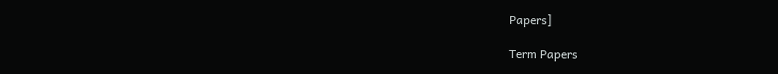Papers]

Term Papers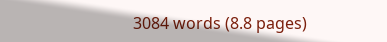3084 words (8.8 pages)